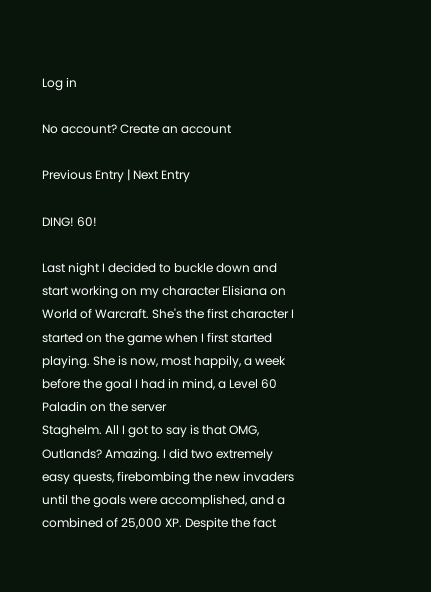Log in

No account? Create an account

Previous Entry | Next Entry

DING! 60!

Last night I decided to buckle down and start working on my character Elisiana on World of Warcraft. She's the first character I started on the game when I first started playing. She is now, most happily, a week before the goal I had in mind, a Level 60 Paladin on the server
Staghelm. All I got to say is that OMG, Outlands? Amazing. I did two extremely easy quests, firebombing the new invaders until the goals were accomplished, and a combined of 25,000 XP. Despite the fact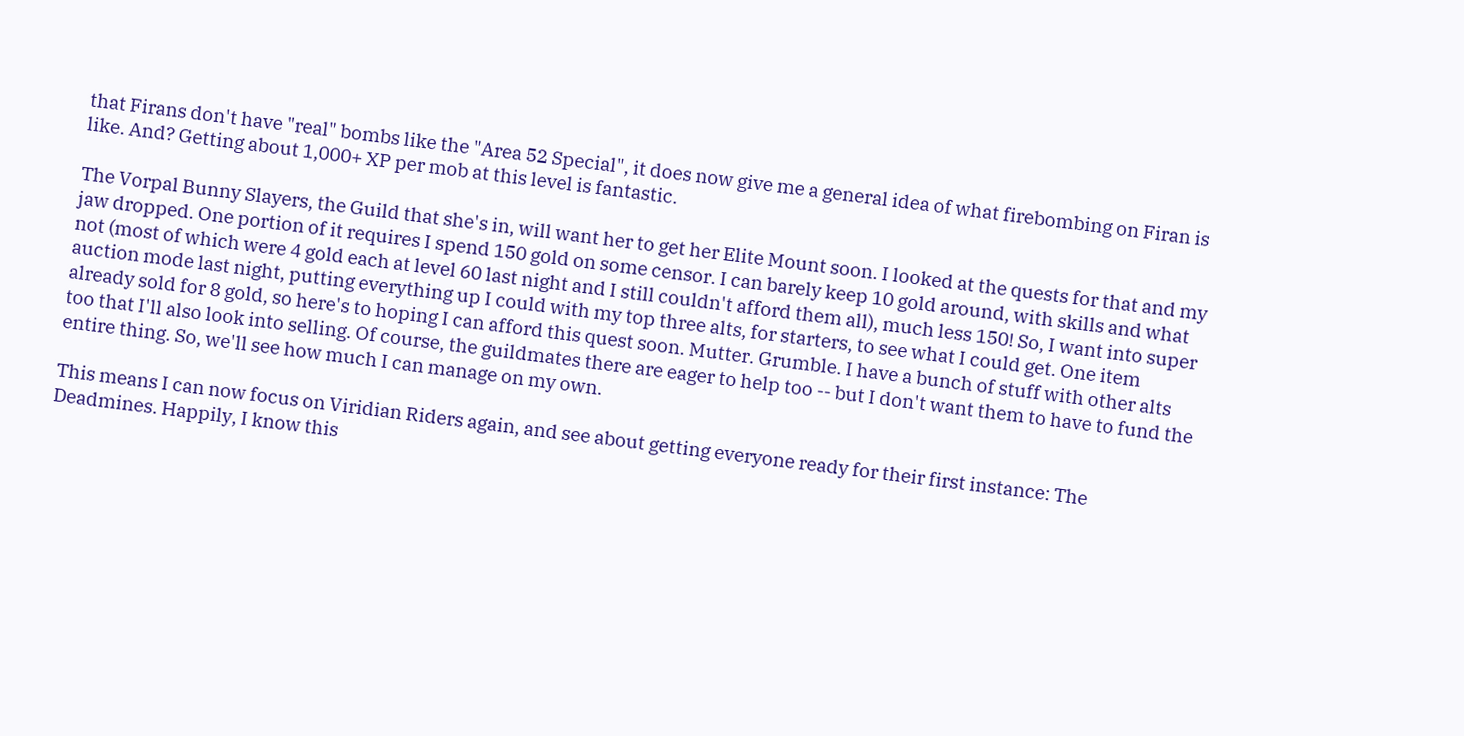that Firans don't have "real" bombs like the "Area 52 Special", it does now give me a general idea of what firebombing on Firan is like. And? Getting about 1,000+ XP per mob at this level is fantastic.

The Vorpal Bunny Slayers, the Guild that she's in, will want her to get her Elite Mount soon. I looked at the quests for that and my jaw dropped. One portion of it requires I spend 150 gold on some censor. I can barely keep 10 gold around, with skills and what not (most of which were 4 gold each at level 60 last night and I still couldn't afford them all), much less 150! So, I want into super auction mode last night, putting everything up I could with my top three alts, for starters, to see what I could get. One item already sold for 8 gold, so here's to hoping I can afford this quest soon. Mutter. Grumble. I have a bunch of stuff with other alts too that I'll also look into selling. Of course, the guildmates there are eager to help too -- but I don't want them to have to fund the entire thing. So, we'll see how much I can manage on my own.

This means I can now focus on Viridian Riders again, and see about getting everyone ready for their first instance: The Deadmines. Happily, I know this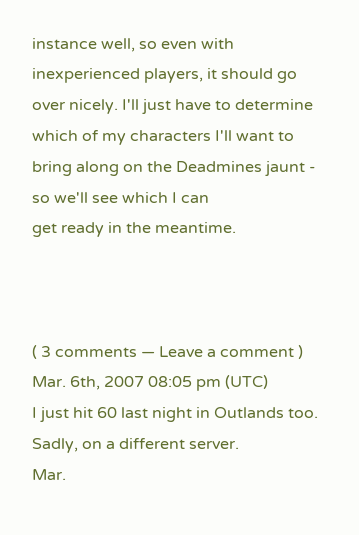instance well, so even with inexperienced players, it should go over nicely. I'll just have to determine which of my characters I'll want to bring along on the Deadmines jaunt - so we'll see which I can
get ready in the meantime.



( 3 comments — Leave a comment )
Mar. 6th, 2007 08:05 pm (UTC)
I just hit 60 last night in Outlands too. Sadly, on a different server.
Mar.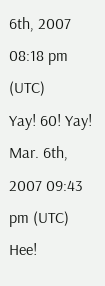6th, 2007 08:18 pm (UTC)
Yay! 60! Yay!
Mar. 6th, 2007 09:43 pm (UTC)
Hee!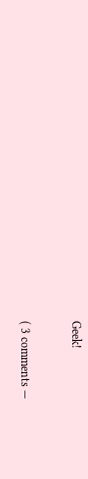Geek!

( 3 comments —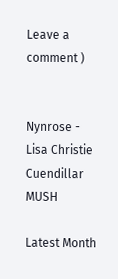Leave a comment )


Nynrose - Lisa Christie
Cuendillar MUSH

Latest Month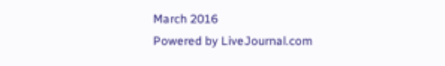March 2016
Powered by LiveJournal.com